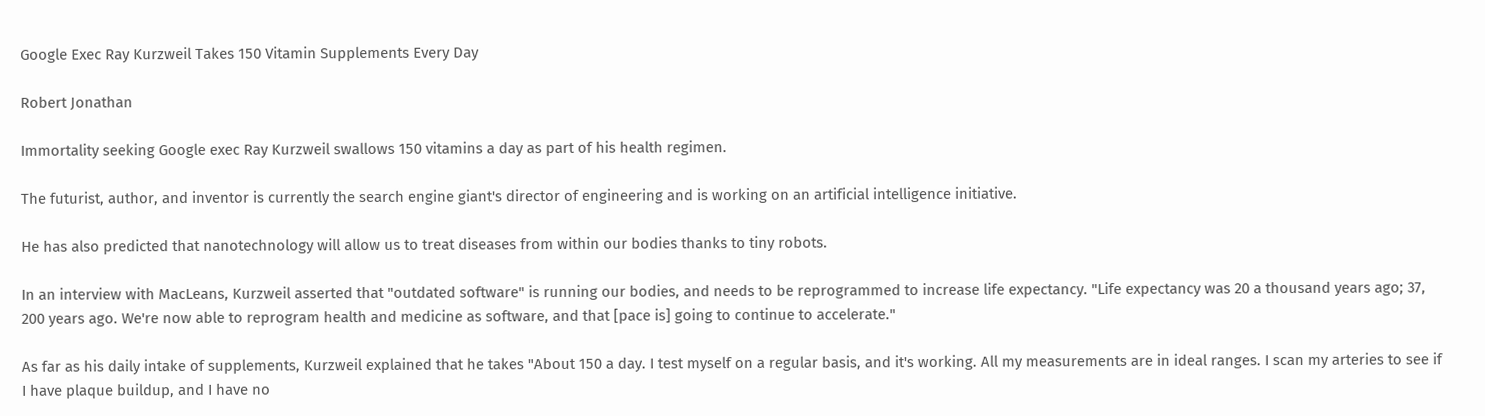Google Exec Ray Kurzweil Takes 150 Vitamin Supplements Every Day

Robert Jonathan

Immortality seeking Google exec Ray Kurzweil swallows 150 vitamins a day as part of his health regimen.

The futurist, author, and inventor is currently the search engine giant's director of engineering and is working on an artificial intelligence initiative.

He has also predicted that nanotechnology will allow us to treat diseases from within our bodies thanks to tiny robots.

In an interview with MacLeans, Kurzweil asserted that "outdated software" is running our bodies, and needs to be reprogrammed to increase life expectancy. "Life expectancy was 20 a thousand years ago; 37, 200 years ago. We're now able to reprogram health and medicine as software, and that [pace is] going to continue to accelerate."

As far as his daily intake of supplements, Kurzweil explained that he takes "About 150 a day. I test myself on a regular basis, and it's working. All my measurements are in ideal ranges. I scan my arteries to see if I have plaque buildup, and I have no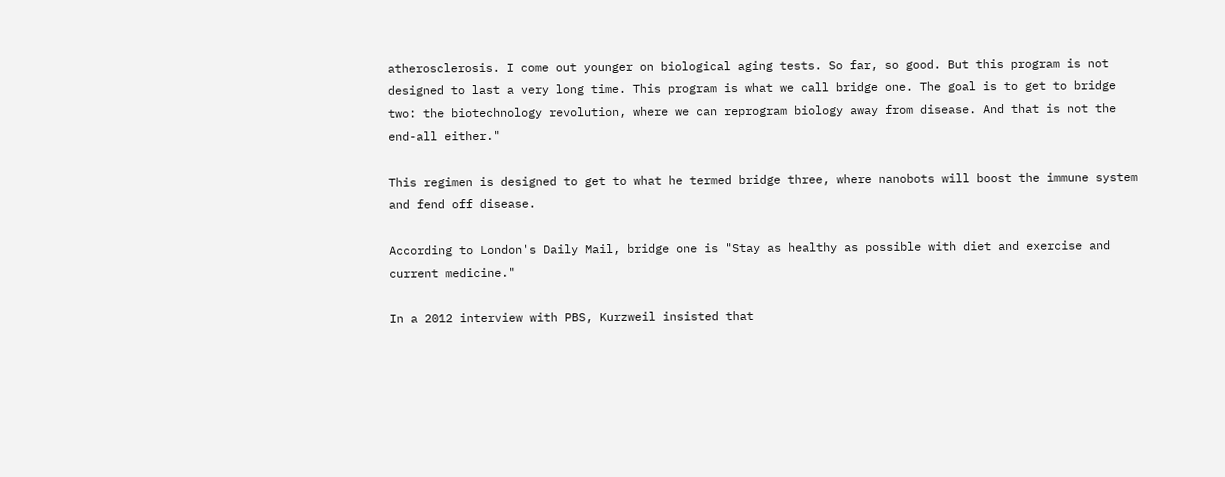atherosclerosis. I come out younger on biological aging tests. So far, so good. But this program is not designed to last a very long time. This program is what we call bridge one. The goal is to get to bridge two: the biotechnology revolution, where we can reprogram biology away from disease. And that is not the end-all either."

This regimen is designed to get to what he termed bridge three, where nanobots will boost the immune system and fend off disease.

According to London's Daily Mail, bridge one is "Stay as healthy as possible with diet and exercise and current medicine."

In a 2012 interview with PBS, Kurzweil insisted that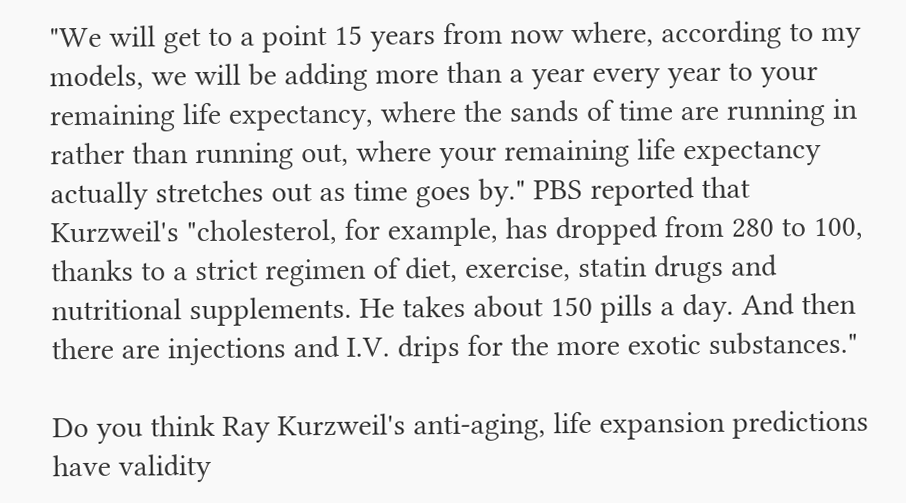"We will get to a point 15 years from now where, according to my models, we will be adding more than a year every year to your remaining life expectancy, where the sands of time are running in rather than running out, where your remaining life expectancy actually stretches out as time goes by." PBS reported that Kurzweil's "cholesterol, for example, has dropped from 280 to 100, thanks to a strict regimen of diet, exercise, statin drugs and nutritional supplements. He takes about 150 pills a day. And then there are injections and I.V. drips for the more exotic substances."

Do you think Ray Kurzweil's anti-aging, life expansion predictions have validity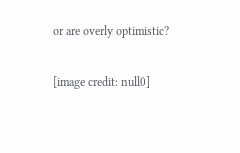or are overly optimistic?

[image credit: null0]